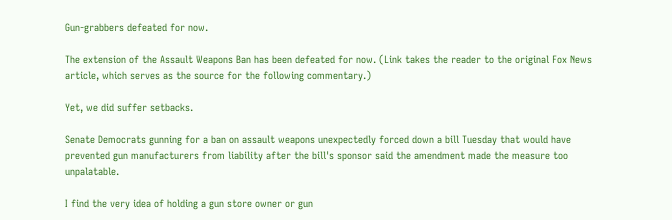Gun-grabbers defeated for now.

The extension of the Assault Weapons Ban has been defeated for now. (Link takes the reader to the original Fox News article, which serves as the source for the following commentary.)

Yet, we did suffer setbacks.

Senate Democrats gunning for a ban on assault weapons unexpectedly forced down a bill Tuesday that would have prevented gun manufacturers from liability after the bill's sponsor said the amendment made the measure too unpalatable.

I find the very idea of holding a gun store owner or gun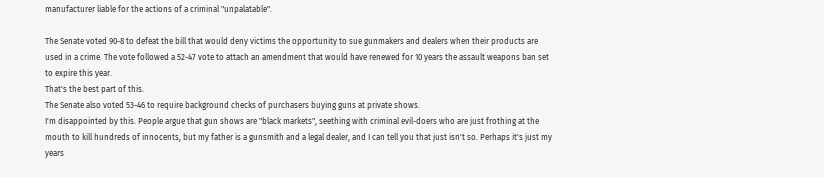manufacturer liable for the actions of a criminal "unpalatable".

The Senate voted 90-8 to defeat the bill that would deny victims the opportunity to sue gunmakers and dealers when their products are used in a crime. The vote followed a 52-47 vote to attach an amendment that would have renewed for 10 years the assault weapons ban set to expire this year.
That's the best part of this.
The Senate also voted 53-46 to require background checks of purchasers buying guns at private shows.
I'm disappointed by this. People argue that gun shows are "black markets", seething with criminal evil-doers who are just frothing at the mouth to kill hundreds of innocents, but my father is a gunsmith and a legal dealer, and I can tell you that just isn't so. Perhaps it's just my years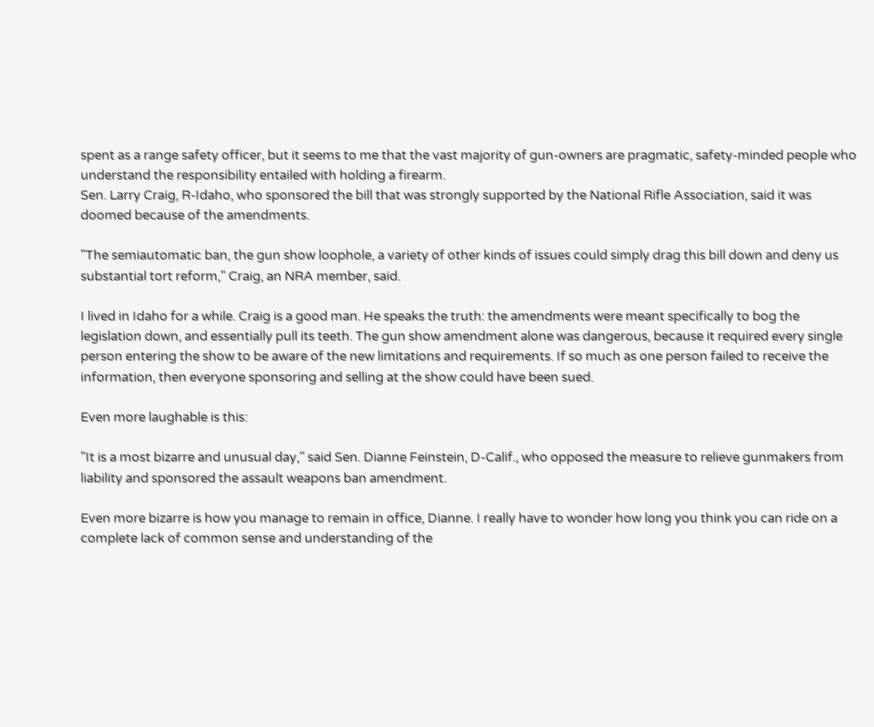spent as a range safety officer, but it seems to me that the vast majority of gun-owners are pragmatic, safety-minded people who understand the responsibility entailed with holding a firearm.
Sen. Larry Craig, R-Idaho, who sponsored the bill that was strongly supported by the National Rifle Association, said it was doomed because of the amendments.

"The semiautomatic ban, the gun show loophole, a variety of other kinds of issues could simply drag this bill down and deny us substantial tort reform," Craig, an NRA member, said.

I lived in Idaho for a while. Craig is a good man. He speaks the truth: the amendments were meant specifically to bog the legislation down, and essentially pull its teeth. The gun show amendment alone was dangerous, because it required every single person entering the show to be aware of the new limitations and requirements. If so much as one person failed to receive the information, then everyone sponsoring and selling at the show could have been sued.

Even more laughable is this:

"It is a most bizarre and unusual day," said Sen. Dianne Feinstein, D-Calif., who opposed the measure to relieve gunmakers from liability and sponsored the assault weapons ban amendment.

Even more bizarre is how you manage to remain in office, Dianne. I really have to wonder how long you think you can ride on a complete lack of common sense and understanding of the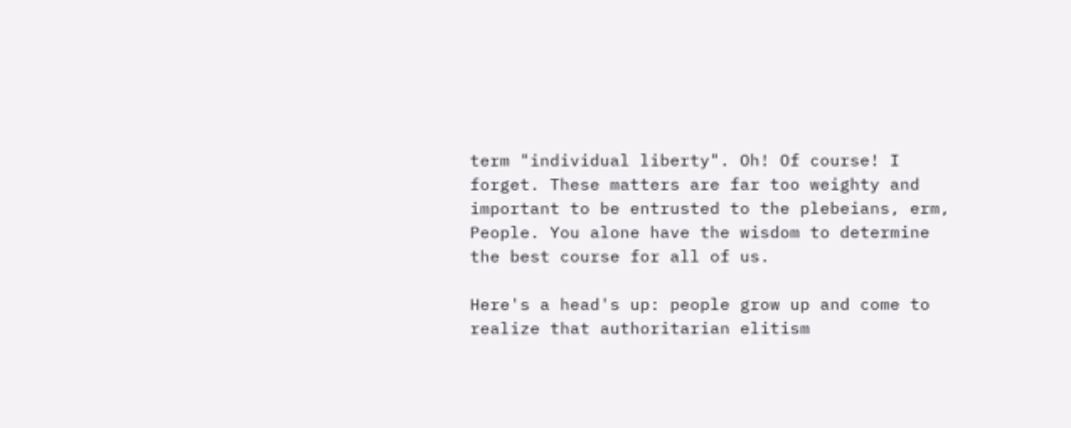term "individual liberty". Oh! Of course! I forget. These matters are far too weighty and important to be entrusted to the plebeians, erm, People. You alone have the wisdom to determine the best course for all of us.

Here's a head's up: people grow up and come to realize that authoritarian elitism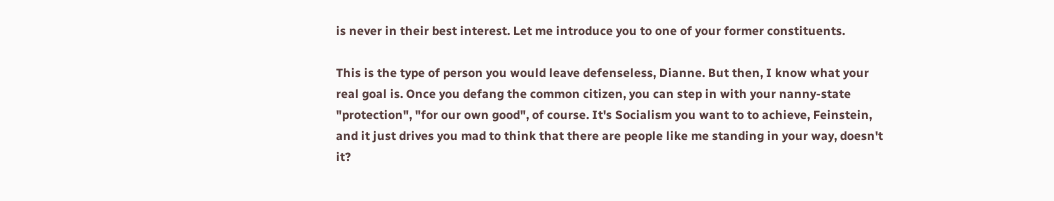is never in their best interest. Let me introduce you to one of your former constituents.

This is the type of person you would leave defenseless, Dianne. But then, I know what your real goal is. Once you defang the common citizen, you can step in with your nanny-state "protection", "for our own good", of course. It's Socialism you want to to achieve, Feinstein, and it just drives you mad to think that there are people like me standing in your way, doesn't it?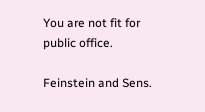You are not fit for public office.

Feinstein and Sens.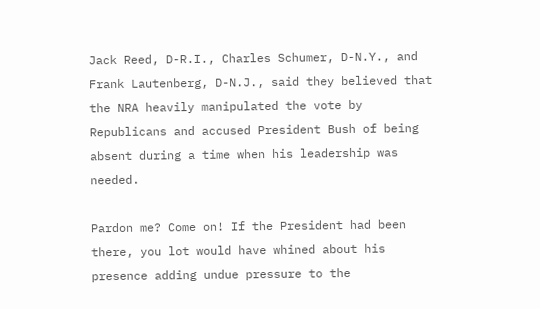Jack Reed, D-R.I., Charles Schumer, D-N.Y., and Frank Lautenberg, D-N.J., said they believed that the NRA heavily manipulated the vote by Republicans and accused President Bush of being absent during a time when his leadership was needed.

Pardon me? Come on! If the President had been there, you lot would have whined about his presence adding undue pressure to the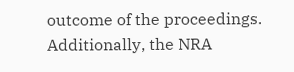outcome of the proceedings. Additionally, the NRA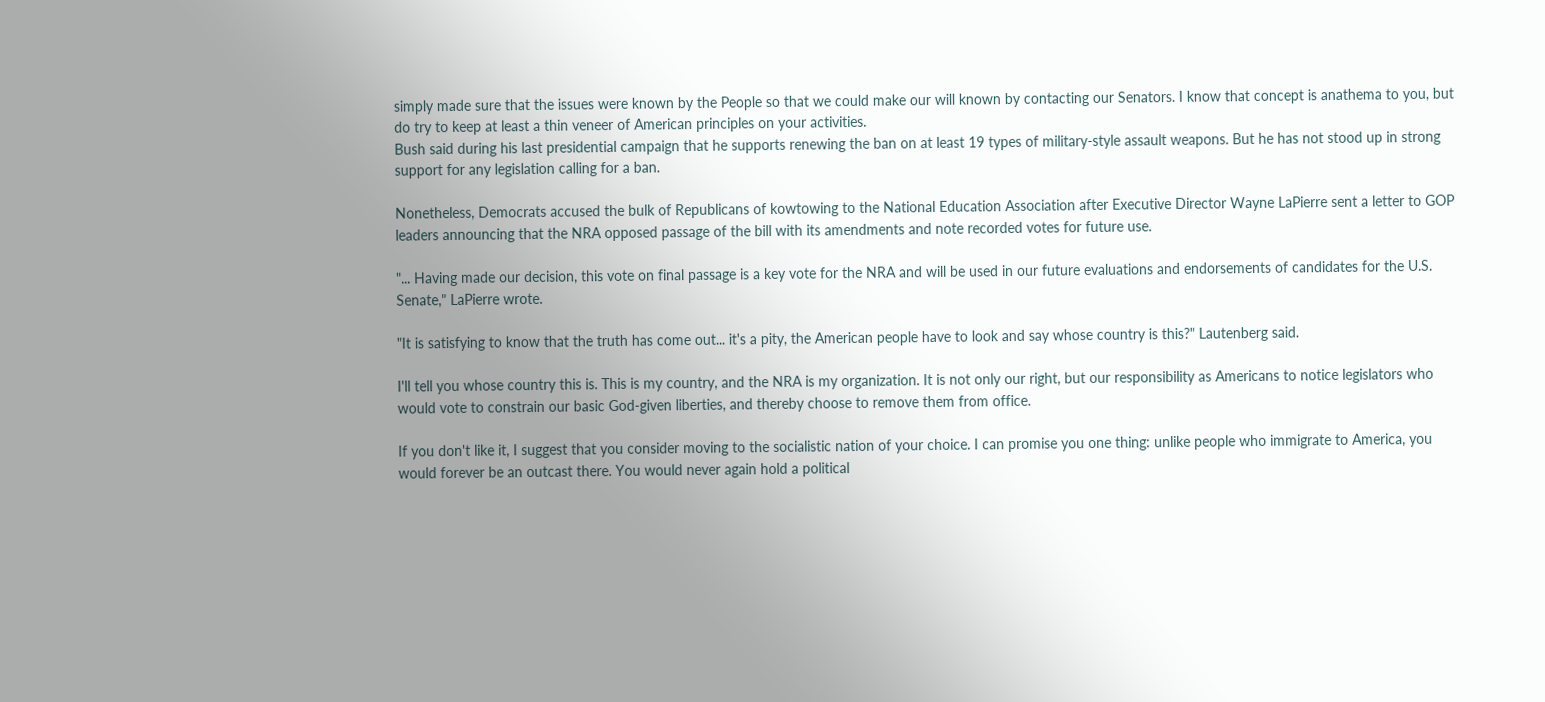simply made sure that the issues were known by the People so that we could make our will known by contacting our Senators. I know that concept is anathema to you, but do try to keep at least a thin veneer of American principles on your activities.
Bush said during his last presidential campaign that he supports renewing the ban on at least 19 types of military-style assault weapons. But he has not stood up in strong support for any legislation calling for a ban.

Nonetheless, Democrats accused the bulk of Republicans of kowtowing to the National Education Association after Executive Director Wayne LaPierre sent a letter to GOP leaders announcing that the NRA opposed passage of the bill with its amendments and note recorded votes for future use.

"... Having made our decision, this vote on final passage is a key vote for the NRA and will be used in our future evaluations and endorsements of candidates for the U.S. Senate," LaPierre wrote.

"It is satisfying to know that the truth has come out... it's a pity, the American people have to look and say whose country is this?" Lautenberg said.

I'll tell you whose country this is. This is my country, and the NRA is my organization. It is not only our right, but our responsibility as Americans to notice legislators who would vote to constrain our basic God-given liberties, and thereby choose to remove them from office.

If you don't like it, I suggest that you consider moving to the socialistic nation of your choice. I can promise you one thing: unlike people who immigrate to America, you would forever be an outcast there. You would never again hold a political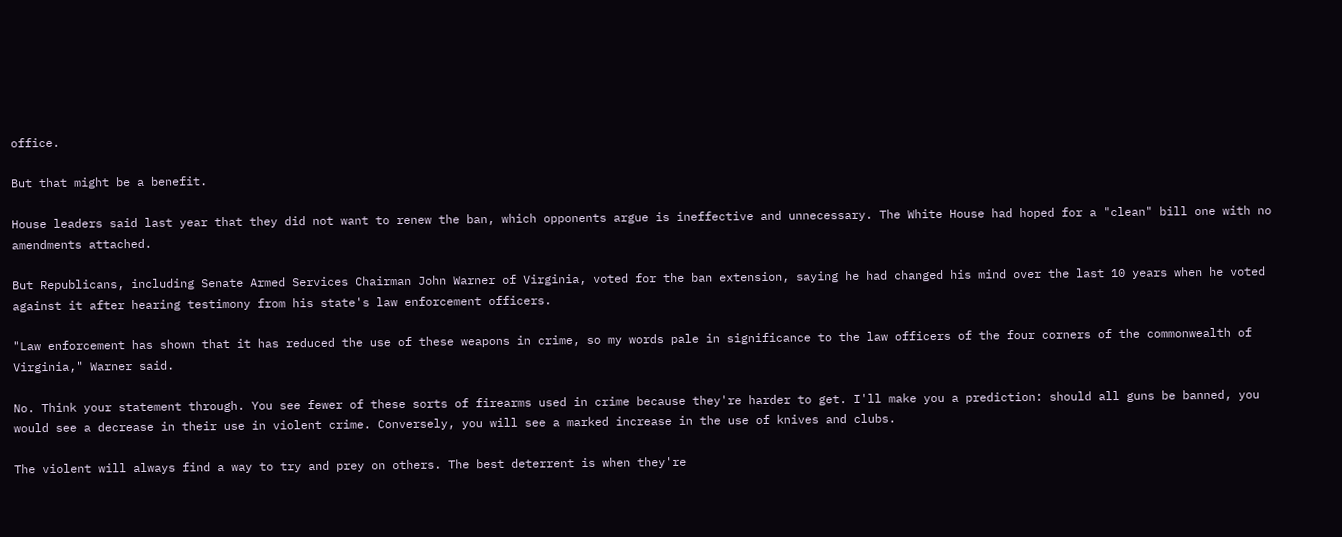office.

But that might be a benefit.

House leaders said last year that they did not want to renew the ban, which opponents argue is ineffective and unnecessary. The White House had hoped for a "clean" bill one with no amendments attached.

But Republicans, including Senate Armed Services Chairman John Warner of Virginia, voted for the ban extension, saying he had changed his mind over the last 10 years when he voted against it after hearing testimony from his state's law enforcement officers.

"Law enforcement has shown that it has reduced the use of these weapons in crime, so my words pale in significance to the law officers of the four corners of the commonwealth of Virginia," Warner said.

No. Think your statement through. You see fewer of these sorts of firearms used in crime because they're harder to get. I'll make you a prediction: should all guns be banned, you would see a decrease in their use in violent crime. Conversely, you will see a marked increase in the use of knives and clubs.

The violent will always find a way to try and prey on others. The best deterrent is when they're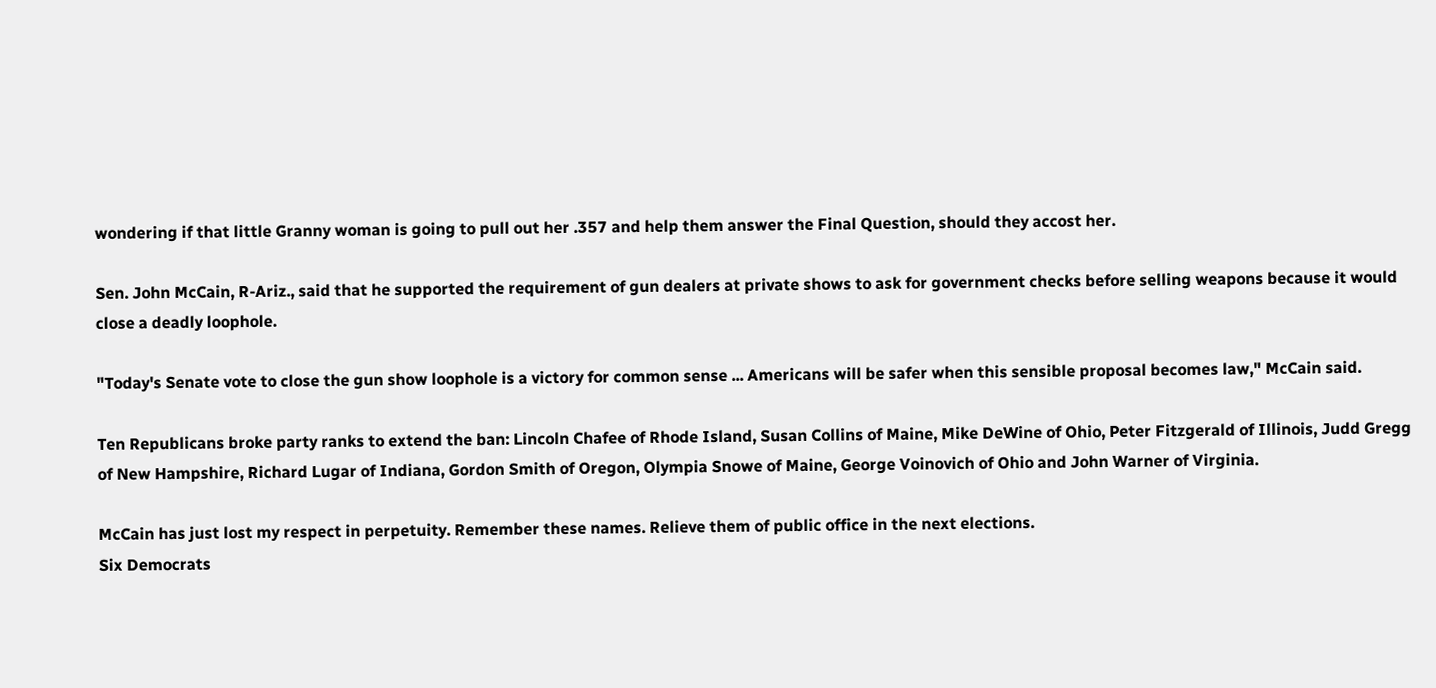wondering if that little Granny woman is going to pull out her .357 and help them answer the Final Question, should they accost her.

Sen. John McCain, R-Ariz., said that he supported the requirement of gun dealers at private shows to ask for government checks before selling weapons because it would close a deadly loophole.

"Today's Senate vote to close the gun show loophole is a victory for common sense ... Americans will be safer when this sensible proposal becomes law," McCain said.

Ten Republicans broke party ranks to extend the ban: Lincoln Chafee of Rhode Island, Susan Collins of Maine, Mike DeWine of Ohio, Peter Fitzgerald of Illinois, Judd Gregg of New Hampshire, Richard Lugar of Indiana, Gordon Smith of Oregon, Olympia Snowe of Maine, George Voinovich of Ohio and John Warner of Virginia.

McCain has just lost my respect in perpetuity. Remember these names. Relieve them of public office in the next elections.
Six Democrats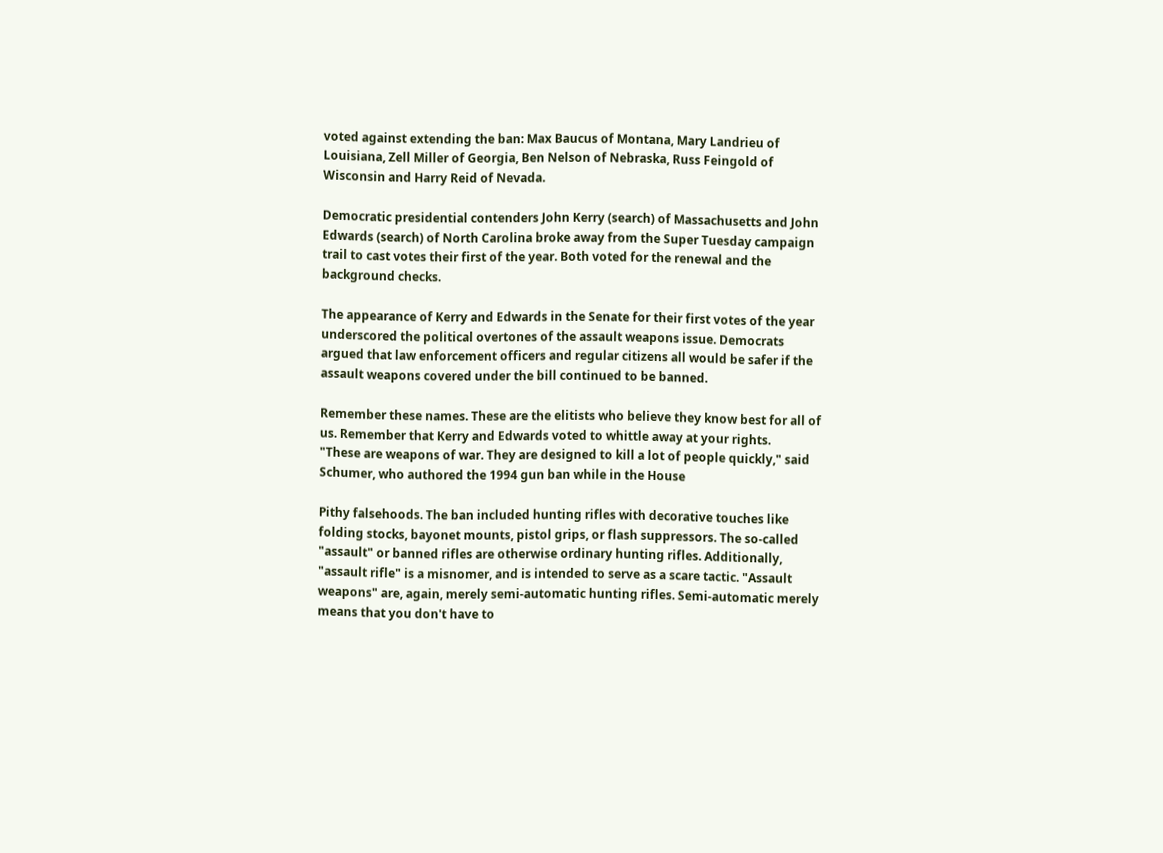voted against extending the ban: Max Baucus of Montana, Mary Landrieu of Louisiana, Zell Miller of Georgia, Ben Nelson of Nebraska, Russ Feingold of Wisconsin and Harry Reid of Nevada.

Democratic presidential contenders John Kerry (search) of Massachusetts and John Edwards (search) of North Carolina broke away from the Super Tuesday campaign trail to cast votes their first of the year. Both voted for the renewal and the background checks.

The appearance of Kerry and Edwards in the Senate for their first votes of the year underscored the political overtones of the assault weapons issue. Democrats argued that law enforcement officers and regular citizens all would be safer if the assault weapons covered under the bill continued to be banned.

Remember these names. These are the elitists who believe they know best for all of us. Remember that Kerry and Edwards voted to whittle away at your rights.
"These are weapons of war. They are designed to kill a lot of people quickly," said Schumer, who authored the 1994 gun ban while in the House

Pithy falsehoods. The ban included hunting rifles with decorative touches like folding stocks, bayonet mounts, pistol grips, or flash suppressors. The so-called "assault" or banned rifles are otherwise ordinary hunting rifles. Additionally, "assault rifle" is a misnomer, and is intended to serve as a scare tactic. "Assault weapons" are, again, merely semi-automatic hunting rifles. Semi-automatic merely means that you don't have to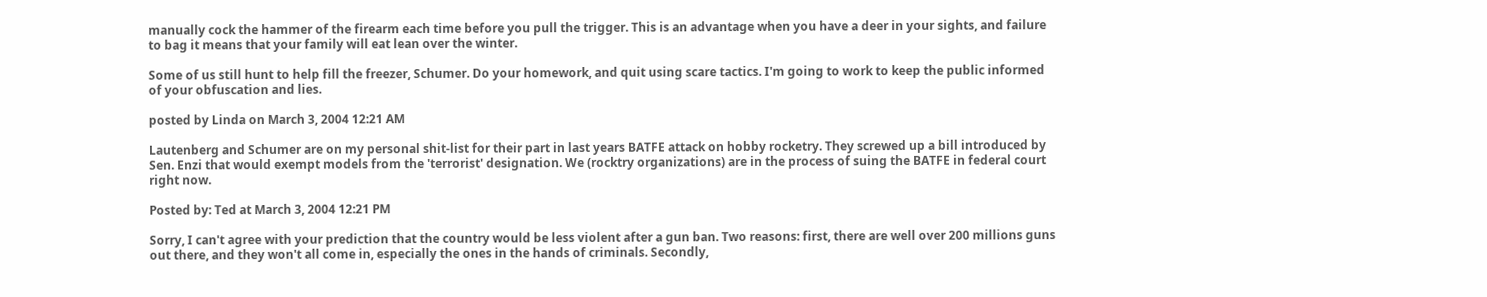manually cock the hammer of the firearm each time before you pull the trigger. This is an advantage when you have a deer in your sights, and failure to bag it means that your family will eat lean over the winter.

Some of us still hunt to help fill the freezer, Schumer. Do your homework, and quit using scare tactics. I'm going to work to keep the public informed of your obfuscation and lies.

posted by Linda on March 3, 2004 12:21 AM

Lautenberg and Schumer are on my personal shit-list for their part in last years BATFE attack on hobby rocketry. They screwed up a bill introduced by Sen. Enzi that would exempt models from the 'terrorist' designation. We (rocktry organizations) are in the process of suing the BATFE in federal court right now.

Posted by: Ted at March 3, 2004 12:21 PM

Sorry, I can't agree with your prediction that the country would be less violent after a gun ban. Two reasons: first, there are well over 200 millions guns out there, and they won't all come in, especially the ones in the hands of criminals. Secondly,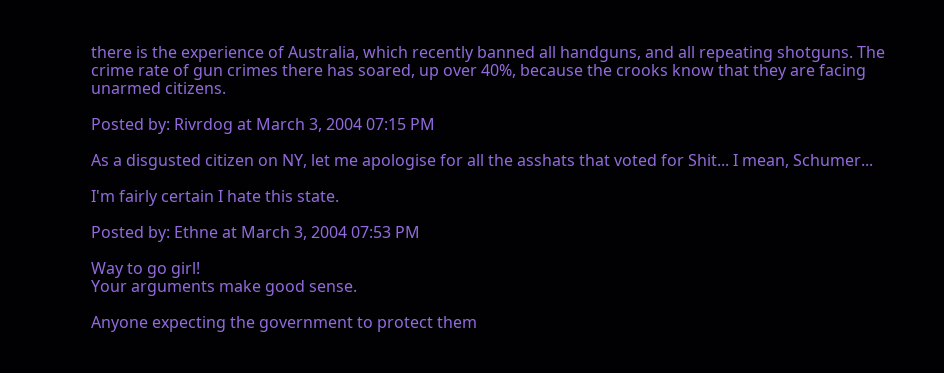there is the experience of Australia, which recently banned all handguns, and all repeating shotguns. The crime rate of gun crimes there has soared, up over 40%, because the crooks know that they are facing unarmed citizens.

Posted by: Rivrdog at March 3, 2004 07:15 PM

As a disgusted citizen on NY, let me apologise for all the asshats that voted for Shit... I mean, Schumer...

I'm fairly certain I hate this state.

Posted by: Ethne at March 3, 2004 07:53 PM

Way to go girl!
Your arguments make good sense.

Anyone expecting the government to protect them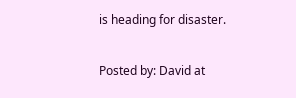is heading for disaster.

Posted by: David at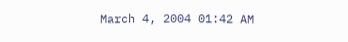March 4, 2004 01:42 AM